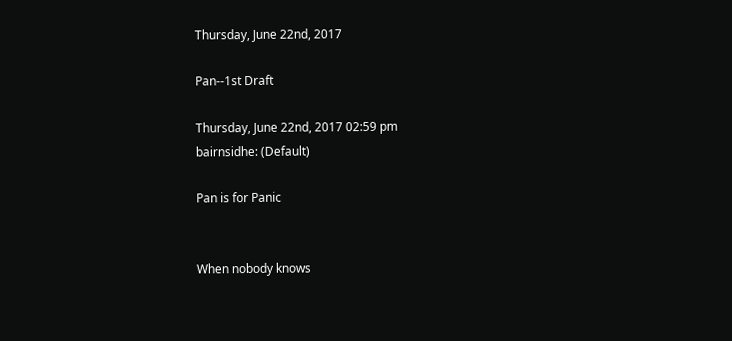Thursday, June 22nd, 2017

Pan--1st Draft

Thursday, June 22nd, 2017 02:59 pm
bairnsidhe: (Default)

Pan is for Panic


When nobody knows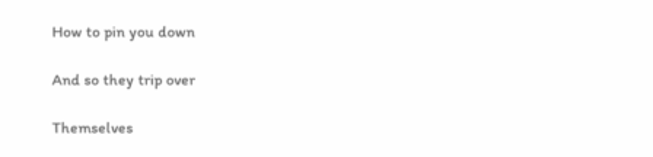How to pin you down

And so they trip over

Themselves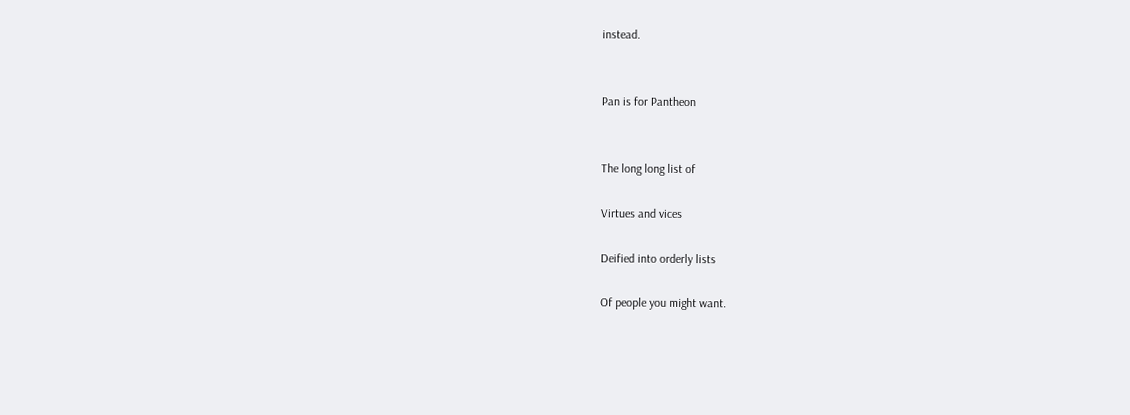instead.


Pan is for Pantheon


The long long list of

Virtues and vices

Deified into orderly lists

Of people you might want.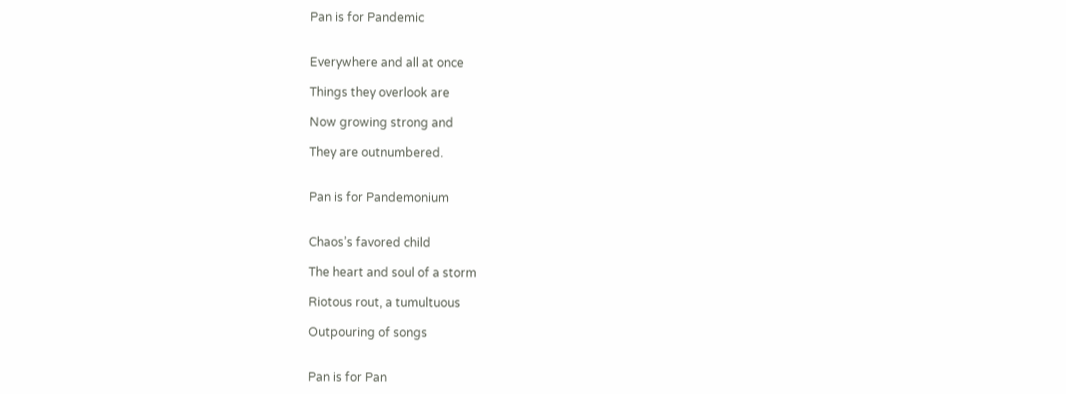Pan is for Pandemic


Everywhere and all at once

Things they overlook are

Now growing strong and

They are outnumbered.


Pan is for Pandemonium


Chaos’s favored child

The heart and soul of a storm

Riotous rout, a tumultuous

Outpouring of songs


Pan is for Pan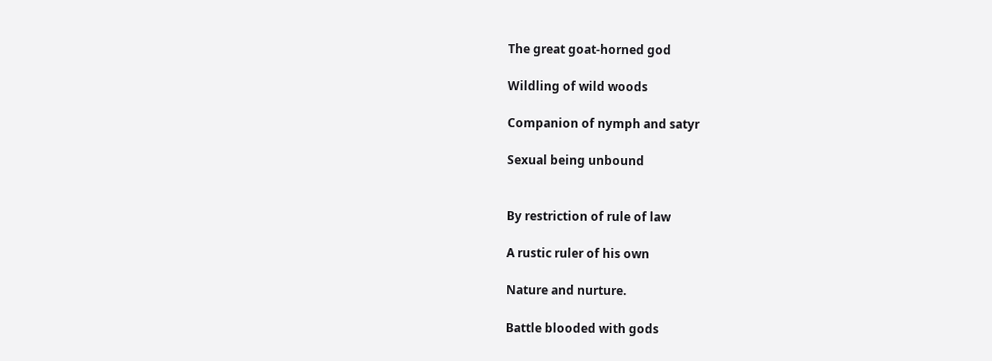The great goat-horned god

Wildling of wild woods

Companion of nymph and satyr

Sexual being unbound


By restriction of rule of law

A rustic ruler of his own

Nature and nurture.

Battle blooded with gods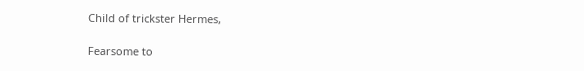Child of trickster Hermes,

Fearsome to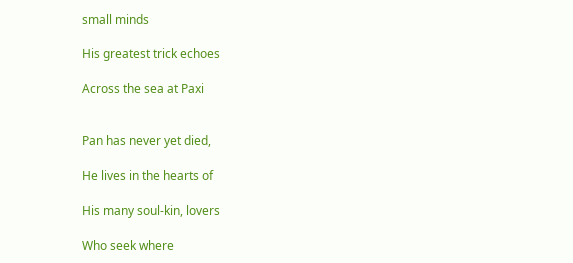small minds

His greatest trick echoes

Across the sea at Paxi


Pan has never yet died,

He lives in the hearts of

His many soul-kin, lovers

Who seek where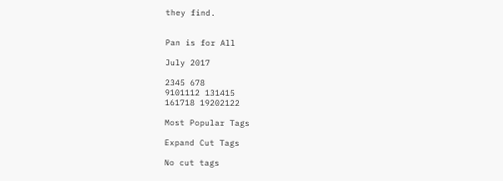they find.


Pan is for All

July 2017

2345 678
9101112 131415
161718 19202122

Most Popular Tags

Expand Cut Tags

No cut tags